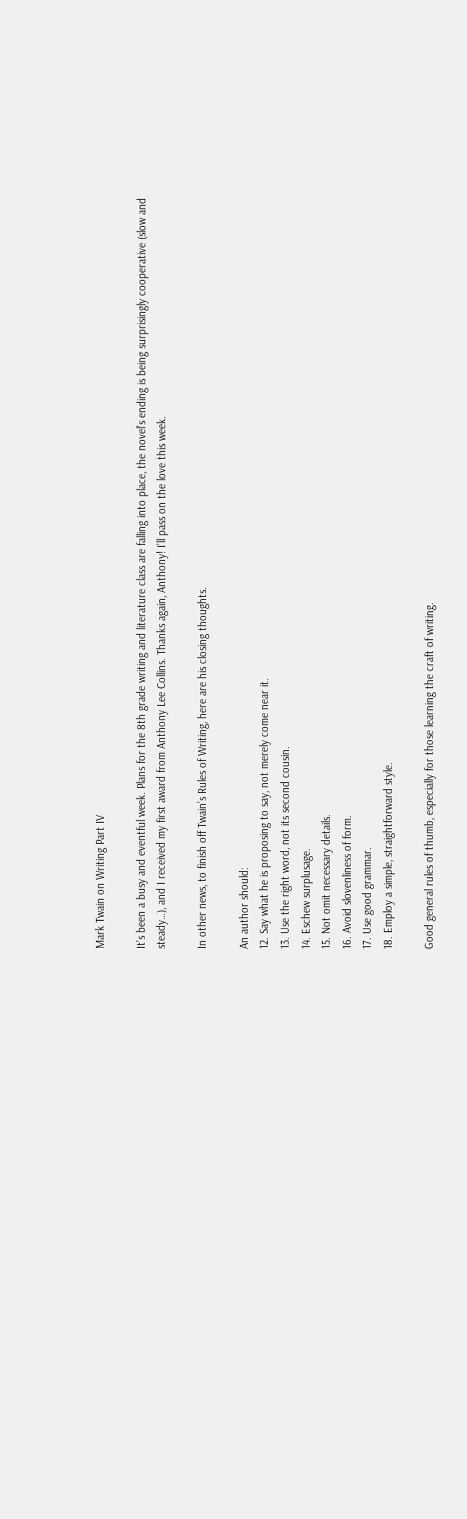Mark Twain on Writing Part IV

It’s been a busy and eventful week. Plans for the 8th grade writing and literature class are falling into place, the novel’s ending is being surprisingly cooperative (slow and steady…), and I received my first award from Anthony Lee Collins. Thanks again, Anthony! I’ll pass on the love this week.

In other news, to finish off Twain’s Rules of Writing, here are his closing thoughts.

An author should:
12. Say what he is proposing to say, not merely come near it.
13. Use the right word, not its second cousin.
14. Eschew surplusage.
15. Not omit necessary details.
16. Avoid slovenliness of form.
17. Use good grammar.
18. Employ a simple, straightforward style.

Good general rules of thumb, especially for those learning the craft of writing.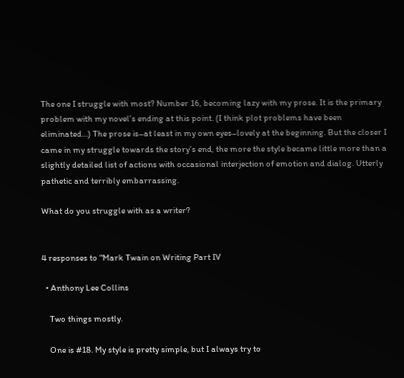The one I struggle with most? Number 16, becoming lazy with my prose. It is the primary problem with my novel’s ending at this point. (I think plot problems have been eliminated…) The prose is–at least in my own eyes–lovely at the beginning. But the closer I came in my struggle towards the story’s end, the more the style became little more than a slightly detailed list of actions with occasional interjection of emotion and dialog. Utterly pathetic and terribly embarrassing.

What do you struggle with as a writer?


4 responses to “Mark Twain on Writing Part IV

  • Anthony Lee Collins

    Two things mostly.

    One is #18. My style is pretty simple, but I always try to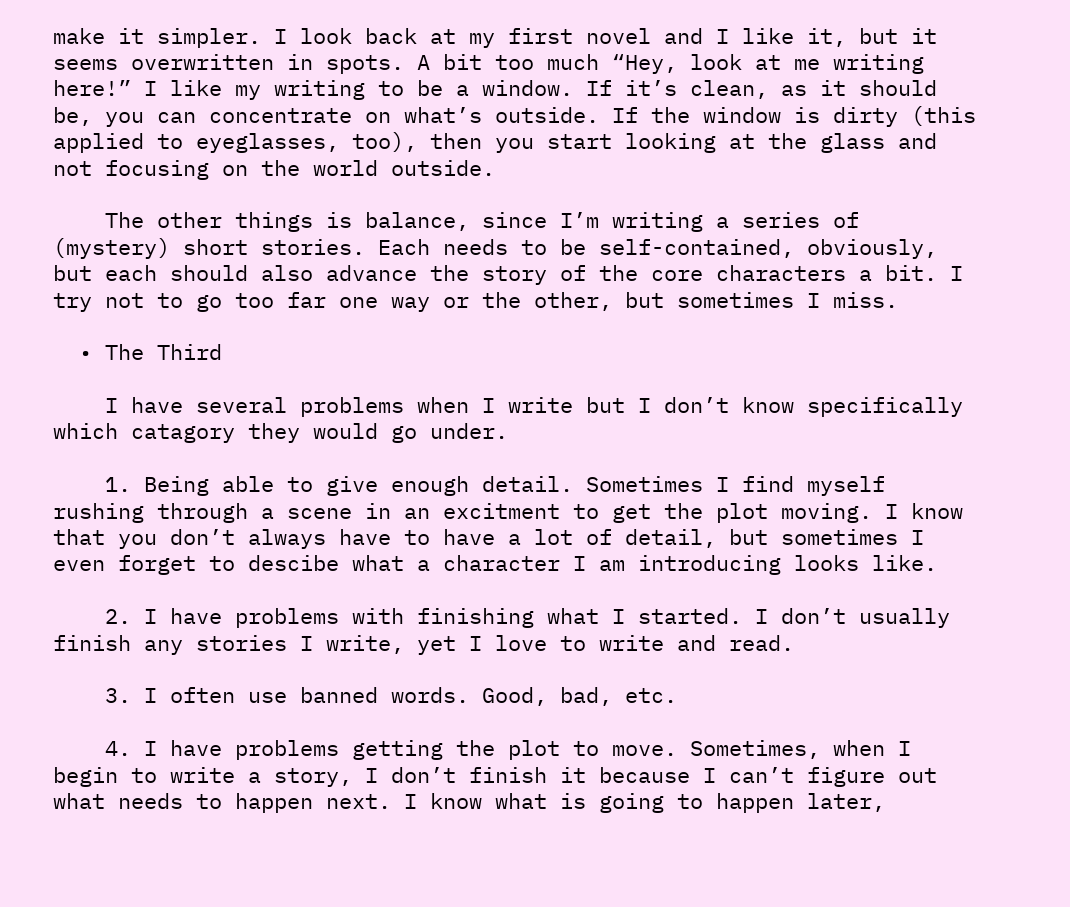make it simpler. I look back at my first novel and I like it, but it seems overwritten in spots. A bit too much “Hey, look at me writing here!” I like my writing to be a window. If it’s clean, as it should be, you can concentrate on what’s outside. If the window is dirty (this applied to eyeglasses, too), then you start looking at the glass and not focusing on the world outside.

    The other things is balance, since I’m writing a series of (mystery) short stories. Each needs to be self-contained, obviously, but each should also advance the story of the core characters a bit. I try not to go too far one way or the other, but sometimes I miss.

  • The Third

    I have several problems when I write but I don’t know specifically which catagory they would go under.

    1. Being able to give enough detail. Sometimes I find myself rushing through a scene in an excitment to get the plot moving. I know that you don’t always have to have a lot of detail, but sometimes I even forget to descibe what a character I am introducing looks like.

    2. I have problems with finishing what I started. I don’t usually finish any stories I write, yet I love to write and read.

    3. I often use banned words. Good, bad, etc.

    4. I have problems getting the plot to move. Sometimes, when I begin to write a story, I don’t finish it because I can’t figure out what needs to happen next. I know what is going to happen later,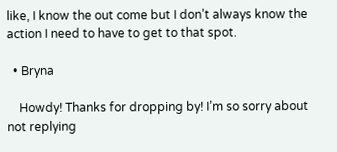like, I know the out come but I don’t always know the action I need to have to get to that spot.

  • Bryna

    Howdy! Thanks for dropping by! I’m so sorry about not replying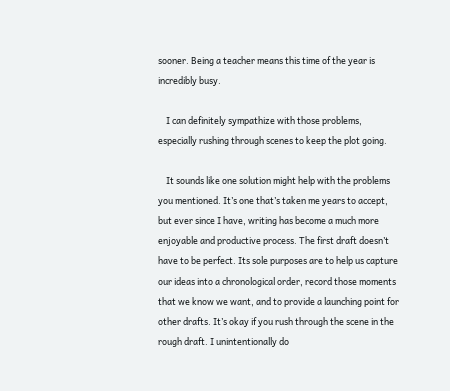sooner. Being a teacher means this time of the year is incredibly busy.

    I can definitely sympathize with those problems, especially rushing through scenes to keep the plot going.

    It sounds like one solution might help with the problems you mentioned. It’s one that’s taken me years to accept, but ever since I have, writing has become a much more enjoyable and productive process. The first draft doesn’t have to be perfect. Its sole purposes are to help us capture our ideas into a chronological order, record those moments that we know we want, and to provide a launching point for other drafts. It’s okay if you rush through the scene in the rough draft. I unintentionally do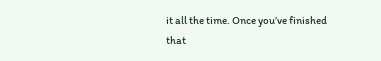it all the time. Once you’ve finished that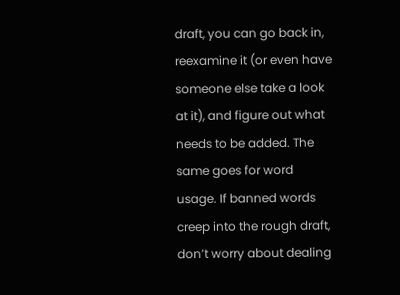draft, you can go back in, reexamine it (or even have someone else take a look at it), and figure out what needs to be added. The same goes for word usage. If banned words creep into the rough draft, don’t worry about dealing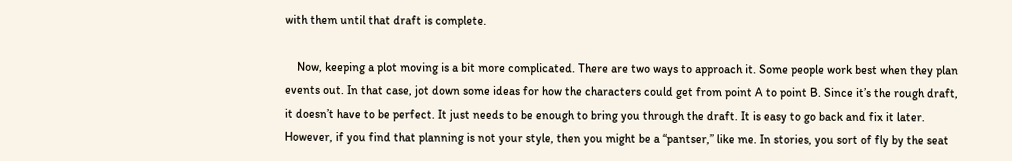with them until that draft is complete.

    Now, keeping a plot moving is a bit more complicated. There are two ways to approach it. Some people work best when they plan events out. In that case, jot down some ideas for how the characters could get from point A to point B. Since it’s the rough draft, it doesn’t have to be perfect. It just needs to be enough to bring you through the draft. It is easy to go back and fix it later. However, if you find that planning is not your style, then you might be a “pantser,” like me. In stories, you sort of fly by the seat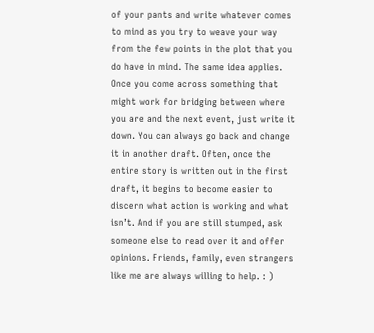of your pants and write whatever comes to mind as you try to weave your way from the few points in the plot that you do have in mind. The same idea applies. Once you come across something that might work for bridging between where you are and the next event, just write it down. You can always go back and change it in another draft. Often, once the entire story is written out in the first draft, it begins to become easier to discern what action is working and what isn’t. And if you are still stumped, ask someone else to read over it and offer opinions. Friends, family, even strangers like me are always willing to help. : )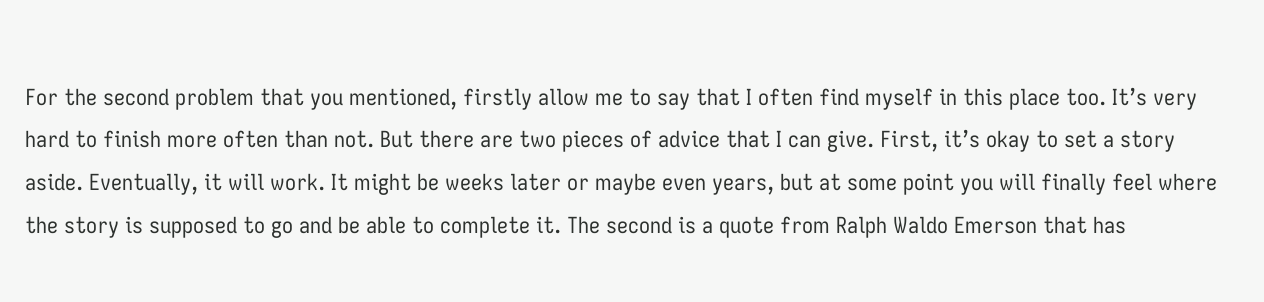For the second problem that you mentioned, firstly allow me to say that I often find myself in this place too. It’s very hard to finish more often than not. But there are two pieces of advice that I can give. First, it’s okay to set a story aside. Eventually, it will work. It might be weeks later or maybe even years, but at some point you will finally feel where the story is supposed to go and be able to complete it. The second is a quote from Ralph Waldo Emerson that has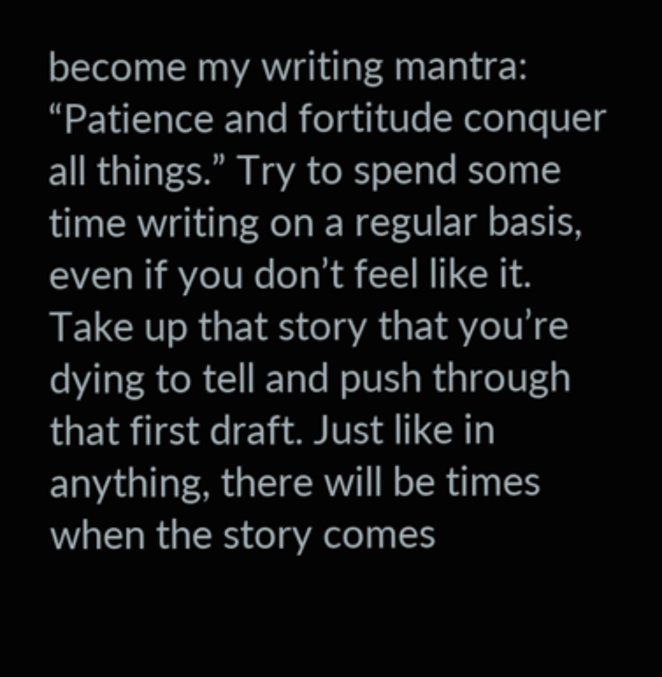become my writing mantra: “Patience and fortitude conquer all things.” Try to spend some time writing on a regular basis, even if you don’t feel like it. Take up that story that you’re dying to tell and push through that first draft. Just like in anything, there will be times when the story comes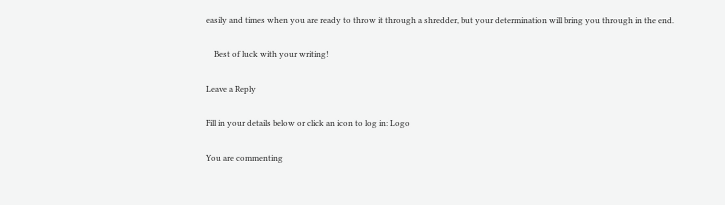easily and times when you are ready to throw it through a shredder, but your determination will bring you through in the end.

    Best of luck with your writing!

Leave a Reply

Fill in your details below or click an icon to log in: Logo

You are commenting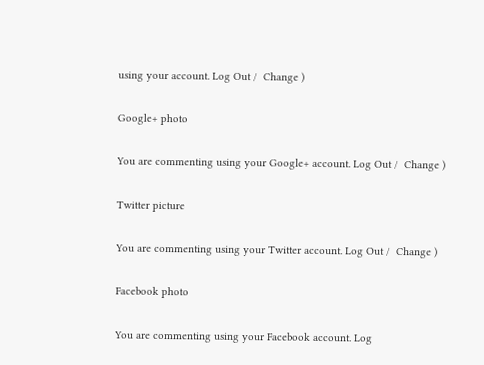using your account. Log Out /  Change )

Google+ photo

You are commenting using your Google+ account. Log Out /  Change )

Twitter picture

You are commenting using your Twitter account. Log Out /  Change )

Facebook photo

You are commenting using your Facebook account. Log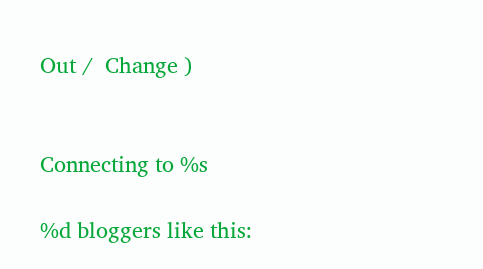Out /  Change )


Connecting to %s

%d bloggers like this: